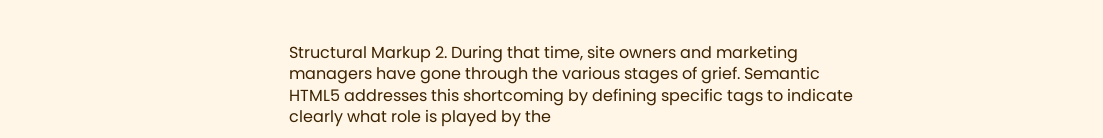Structural Markup 2. During that time, site owners and marketing managers have gone through the various stages of grief. Semantic HTML5 addresses this shortcoming by defining specific tags to indicate clearly what role is played by the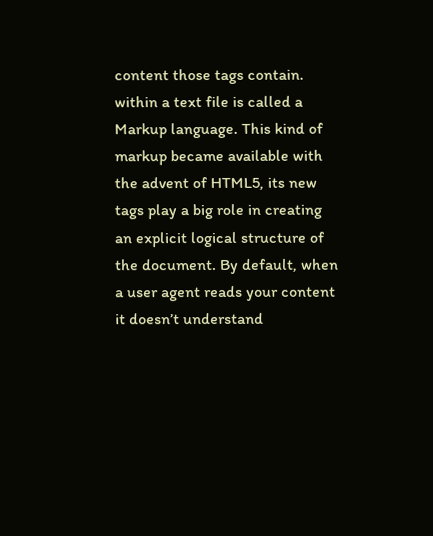content those tags contain. within a text file is called a Markup language. This kind of markup became available with the advent of HTML5, its new tags play a big role in creating an explicit logical structure of the document. By default, when a user agent reads your content it doesn’t understand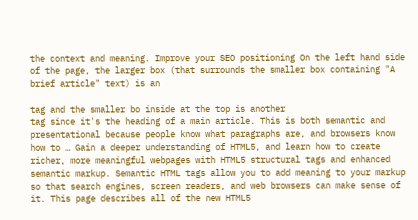the context and meaning. Improve your SEO positioning On the left hand side of the page, the larger box (that surrounds the smaller box containing "A brief article" text) is an

tag and the smaller bo inside at the top is another
tag since it's the heading of a main article. This is both semantic and presentational because people know what paragraphs are, and browsers know how to … Gain a deeper understanding of HTML5, and learn how to create richer, more meaningful webpages with HTML5 structural tags and enhanced semantic markup. Semantic HTML tags allow you to add meaning to your markup so that search engines, screen readers, and web browsers can make sense of it. This page describes all of the new HTML5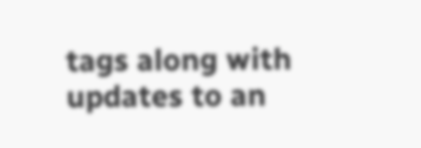tags along with updates to an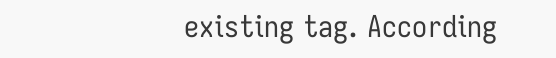existing tag. According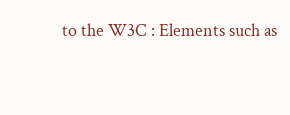to the W3C : Elements such as